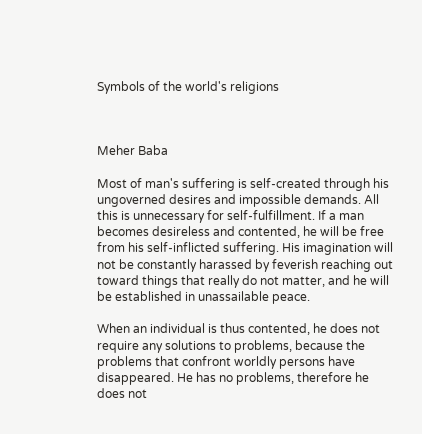Symbols of the world's religions



Meher Baba

Most of man's suffering is self-created through his ungoverned desires and impossible demands. All this is unnecessary for self-fulfillment. If a man becomes desireless and contented, he will be free from his self-inflicted suffering. His imagination will not be constantly harassed by feverish reaching out toward things that really do not matter, and he will be established in unassailable peace.

When an individual is thus contented, he does not require any solutions to problems, because the problems that confront worldly persons have disappeared. He has no problems, therefore he does not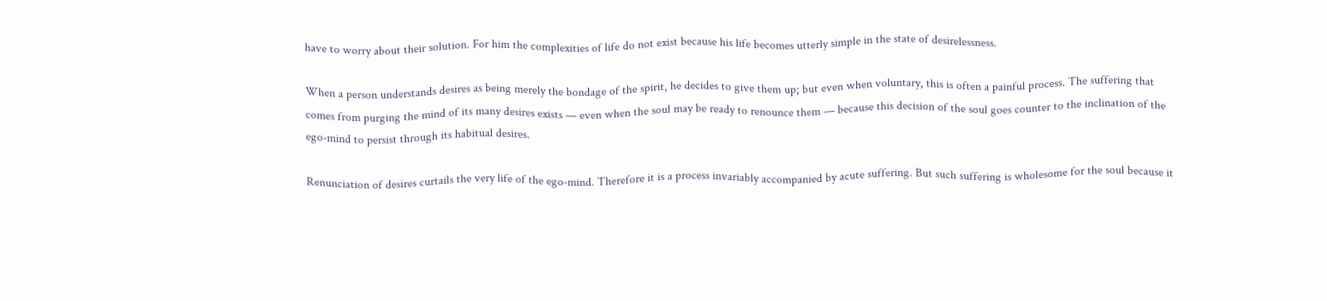have to worry about their solution. For him the complexities of life do not exist because his life becomes utterly simple in the state of desirelessness.

When a person understands desires as being merely the bondage of the spirit, he decides to give them up; but even when voluntary, this is often a painful process. The suffering that comes from purging the mind of its many desires exists — even when the soul may be ready to renounce them — because this decision of the soul goes counter to the inclination of the ego-mind to persist through its habitual desires.

Renunciation of desires curtails the very life of the ego-mind. Therefore it is a process invariably accompanied by acute suffering. But such suffering is wholesome for the soul because it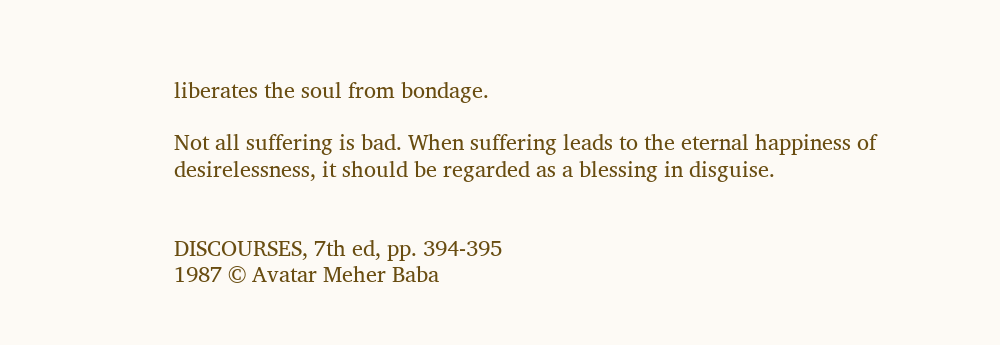liberates the soul from bondage.

Not all suffering is bad. When suffering leads to the eternal happiness of desirelessness, it should be regarded as a blessing in disguise.


DISCOURSES, 7th ed, pp. 394-395
1987 © Avatar Meher Baba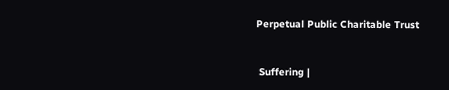Perpetual Public Charitable Trust


 Suffering |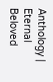Anthology | Eternal Beloved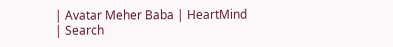| Avatar Meher Baba | HeartMind | Search